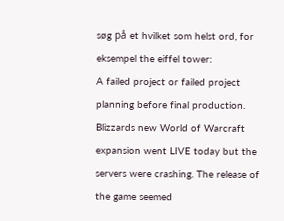søg på et hvilket som helst ord, for eksempel the eiffel tower:
A failed project or failed project planning before final production.
Blizzards new World of Warcraft expansion went LIVE today but the servers were crashing. The release of the game seemed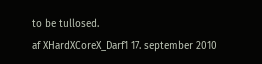to be tullosed.
af XHardXCoreX_Darf1 17. september 2010